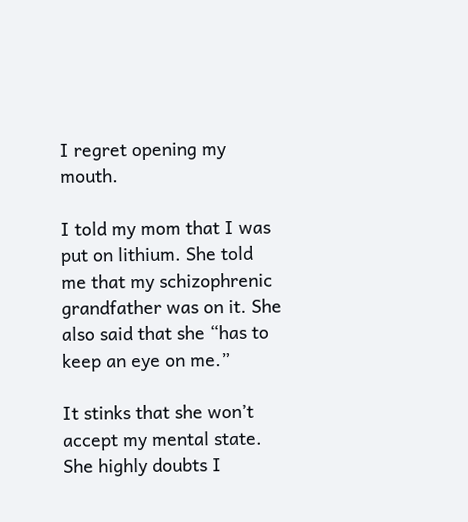I regret opening my mouth.

I told my mom that I was put on lithium. She told me that my schizophrenic grandfather was on it. She also said that she “has to keep an eye on me.”

It stinks that she won’t accept my mental state. She highly doubts I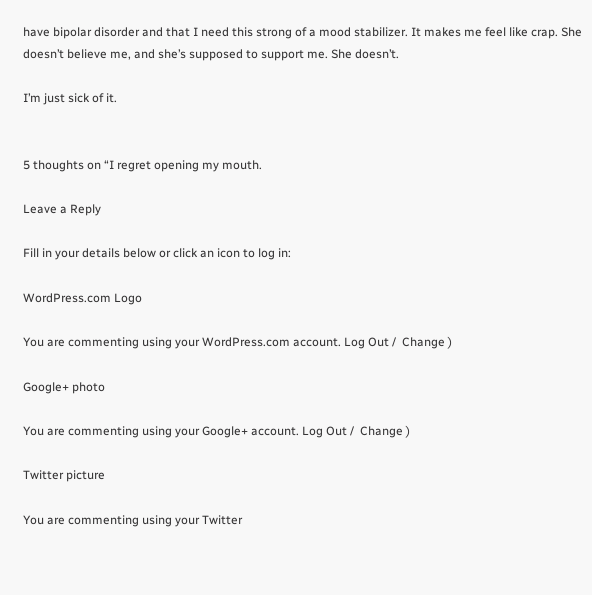have bipolar disorder and that I need this strong of a mood stabilizer. It makes me feel like crap. She doesn’t believe me, and she’s supposed to support me. She doesn’t.

I’m just sick of it.


5 thoughts on “I regret opening my mouth.

Leave a Reply

Fill in your details below or click an icon to log in:

WordPress.com Logo

You are commenting using your WordPress.com account. Log Out /  Change )

Google+ photo

You are commenting using your Google+ account. Log Out /  Change )

Twitter picture

You are commenting using your Twitter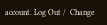account. Log Out /  Change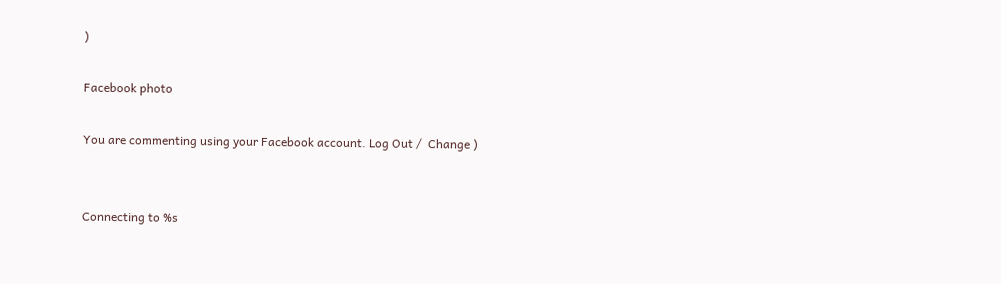)

Facebook photo

You are commenting using your Facebook account. Log Out /  Change )


Connecting to %s